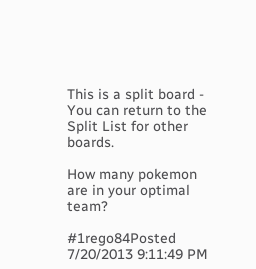This is a split board - You can return to the Split List for other boards.

How many pokemon are in your optimal team?

#1rego84Posted 7/20/2013 9:11:49 PM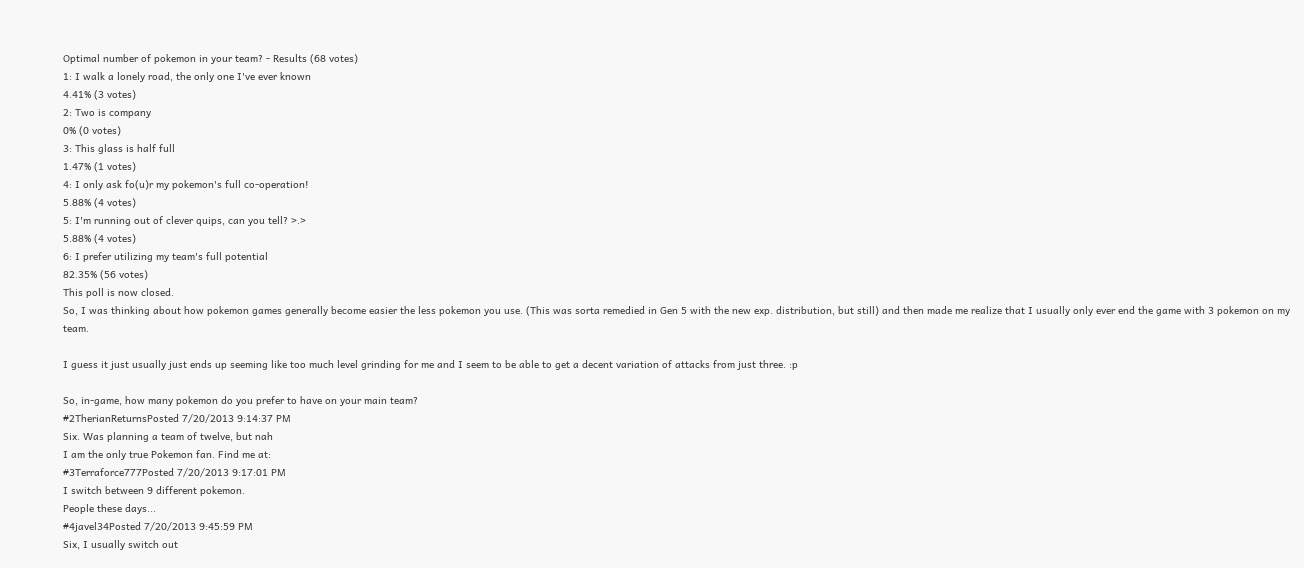Optimal number of pokemon in your team? - Results (68 votes)
1: I walk a lonely road, the only one I've ever known
4.41% (3 votes)
2: Two is company
0% (0 votes)
3: This glass is half full
1.47% (1 votes)
4: I only ask fo(u)r my pokemon's full co-operation!
5.88% (4 votes)
5: I'm running out of clever quips, can you tell? >.>
5.88% (4 votes)
6: I prefer utilizing my team's full potential
82.35% (56 votes)
This poll is now closed.
So, I was thinking about how pokemon games generally become easier the less pokemon you use. (This was sorta remedied in Gen 5 with the new exp. distribution, but still) and then made me realize that I usually only ever end the game with 3 pokemon on my team.

I guess it just usually just ends up seeming like too much level grinding for me and I seem to be able to get a decent variation of attacks from just three. :p

So, in-game, how many pokemon do you prefer to have on your main team?
#2TherianReturnsPosted 7/20/2013 9:14:37 PM
Six. Was planning a team of twelve, but nah
I am the only true Pokemon fan. Find me at:
#3Terraforce777Posted 7/20/2013 9:17:01 PM
I switch between 9 different pokemon.
People these days...
#4javel34Posted 7/20/2013 9:45:59 PM
Six, I usually switch out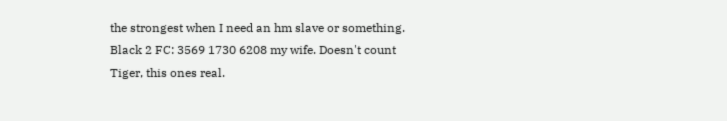the strongest when I need an hm slave or something.
Black 2 FC: 3569 1730 6208 my wife. Doesn't count Tiger, this ones real.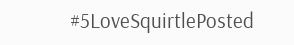#5LoveSquirtlePosted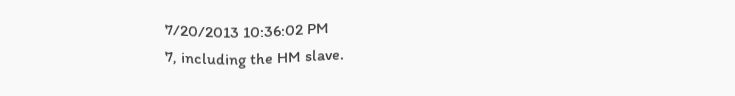7/20/2013 10:36:02 PM
7, including the HM slave.